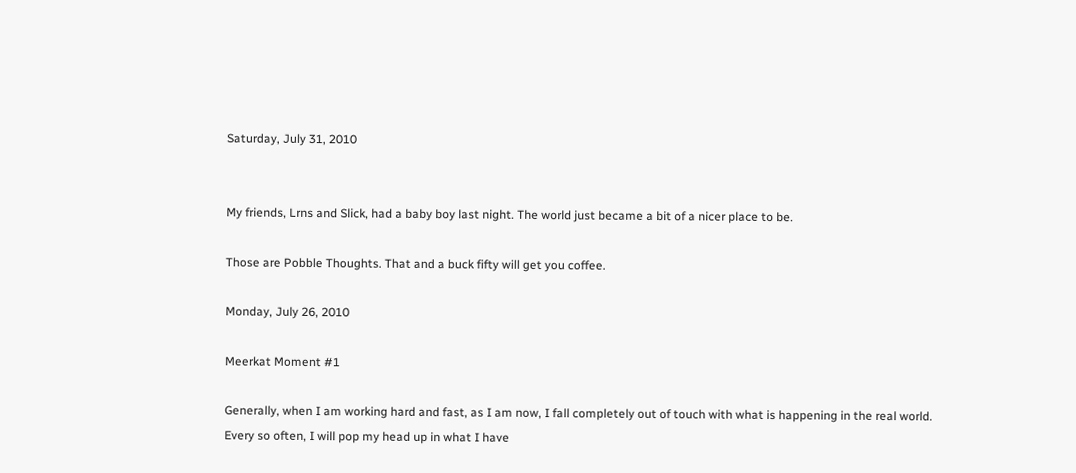Saturday, July 31, 2010


My friends, Lrns and Slick, had a baby boy last night. The world just became a bit of a nicer place to be.

Those are Pobble Thoughts. That and a buck fifty will get you coffee.

Monday, July 26, 2010

Meerkat Moment #1

Generally, when I am working hard and fast, as I am now, I fall completely out of touch with what is happening in the real world. Every so often, I will pop my head up in what I have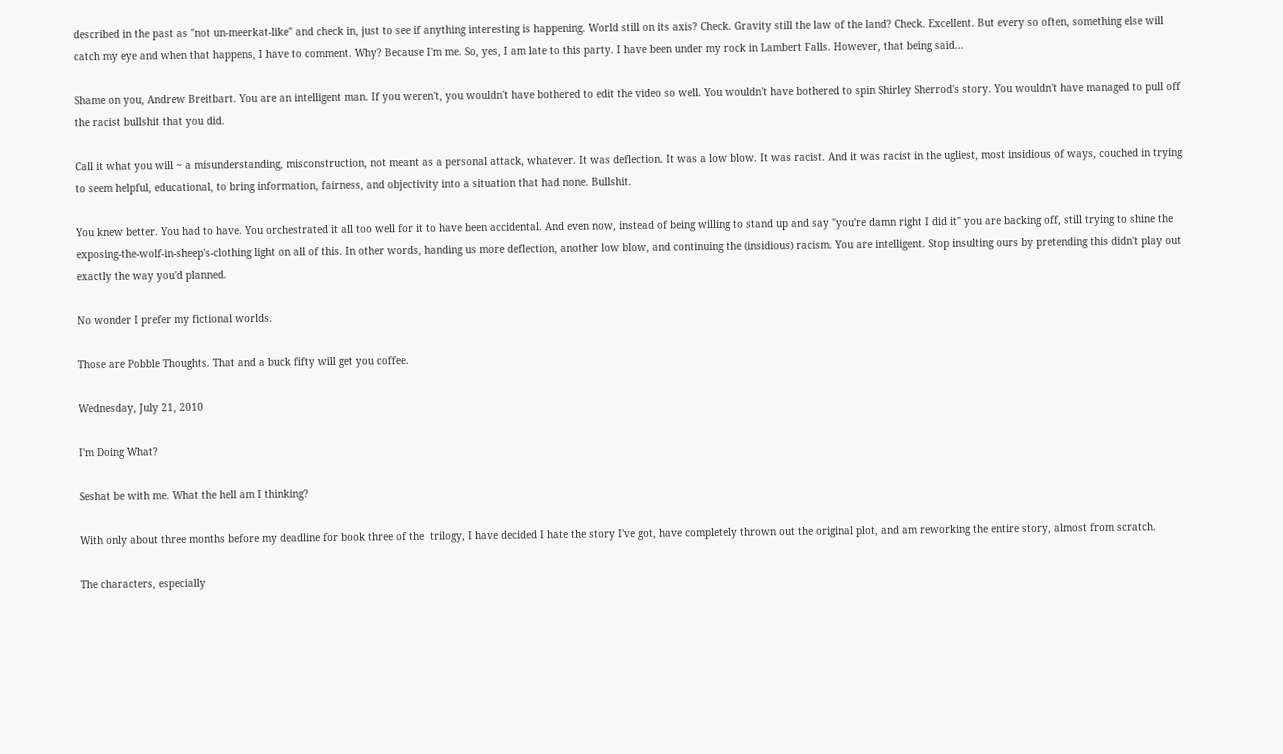described in the past as "not un-meerkat-like" and check in, just to see if anything interesting is happening. World still on its axis? Check. Gravity still the law of the land? Check. Excellent. But every so often, something else will catch my eye and when that happens, I have to comment. Why? Because I'm me. So, yes, I am late to this party. I have been under my rock in Lambert Falls. However, that being said...

Shame on you, Andrew Breitbart. You are an intelligent man. If you weren't, you wouldn't have bothered to edit the video so well. You wouldn't have bothered to spin Shirley Sherrod's story. You wouldn't have managed to pull off the racist bullshit that you did.

Call it what you will ~ a misunderstanding, misconstruction, not meant as a personal attack, whatever. It was deflection. It was a low blow. It was racist. And it was racist in the ugliest, most insidious of ways, couched in trying to seem helpful, educational, to bring information, fairness, and objectivity into a situation that had none. Bullshit.

You knew better. You had to have. You orchestrated it all too well for it to have been accidental. And even now, instead of being willing to stand up and say "you're damn right I did it" you are backing off, still trying to shine the exposing-the-wolf-in-sheep's-clothing light on all of this. In other words, handing us more deflection, another low blow, and continuing the (insidious) racism. You are intelligent. Stop insulting ours by pretending this didn't play out exactly the way you'd planned.

No wonder I prefer my fictional worlds.

Those are Pobble Thoughts. That and a buck fifty will get you coffee.

Wednesday, July 21, 2010

I'm Doing What?

Seshat be with me. What the hell am I thinking?

With only about three months before my deadline for book three of the  trilogy, I have decided I hate the story I've got, have completely thrown out the original plot, and am reworking the entire story, almost from scratch.

The characters, especially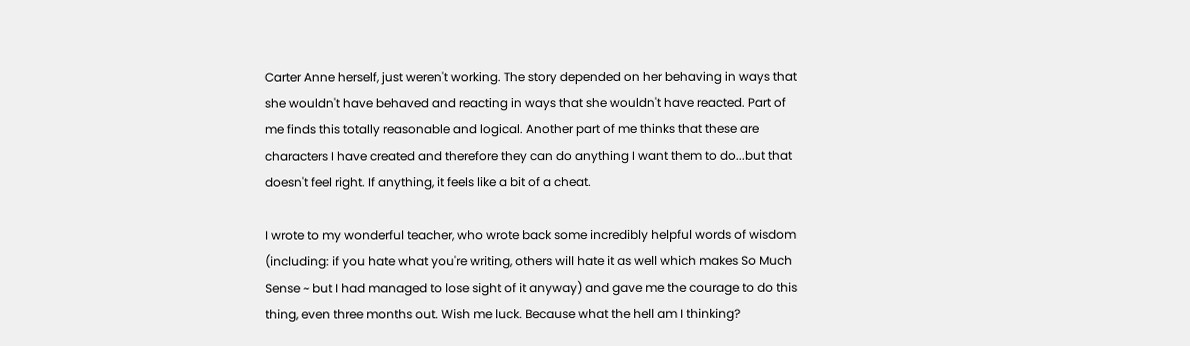Carter Anne herself, just weren't working. The story depended on her behaving in ways that she wouldn't have behaved and reacting in ways that she wouldn't have reacted. Part of me finds this totally reasonable and logical. Another part of me thinks that these are characters I have created and therefore they can do anything I want them to do...but that doesn't feel right. If anything, it feels like a bit of a cheat.

I wrote to my wonderful teacher, who wrote back some incredibly helpful words of wisdom (including: if you hate what you're writing, others will hate it as well which makes So Much Sense ~ but I had managed to lose sight of it anyway) and gave me the courage to do this thing, even three months out. Wish me luck. Because what the hell am I thinking?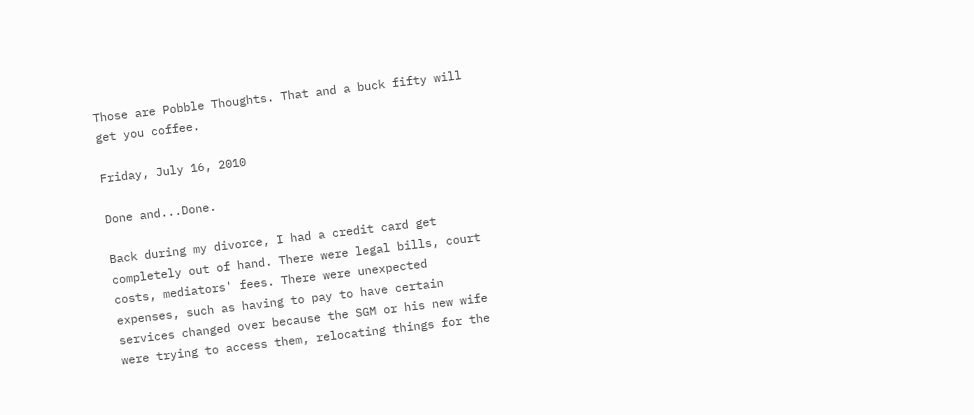Those are Pobble Thoughts. That and a buck fifty will get you coffee.

Friday, July 16, 2010

Done and...Done.

Back during my divorce, I had a credit card get completely out of hand. There were legal bills, court costs, mediators' fees. There were unexpected expenses, such as having to pay to have certain services changed over because the SGM or his new wife were trying to access them, relocating things for the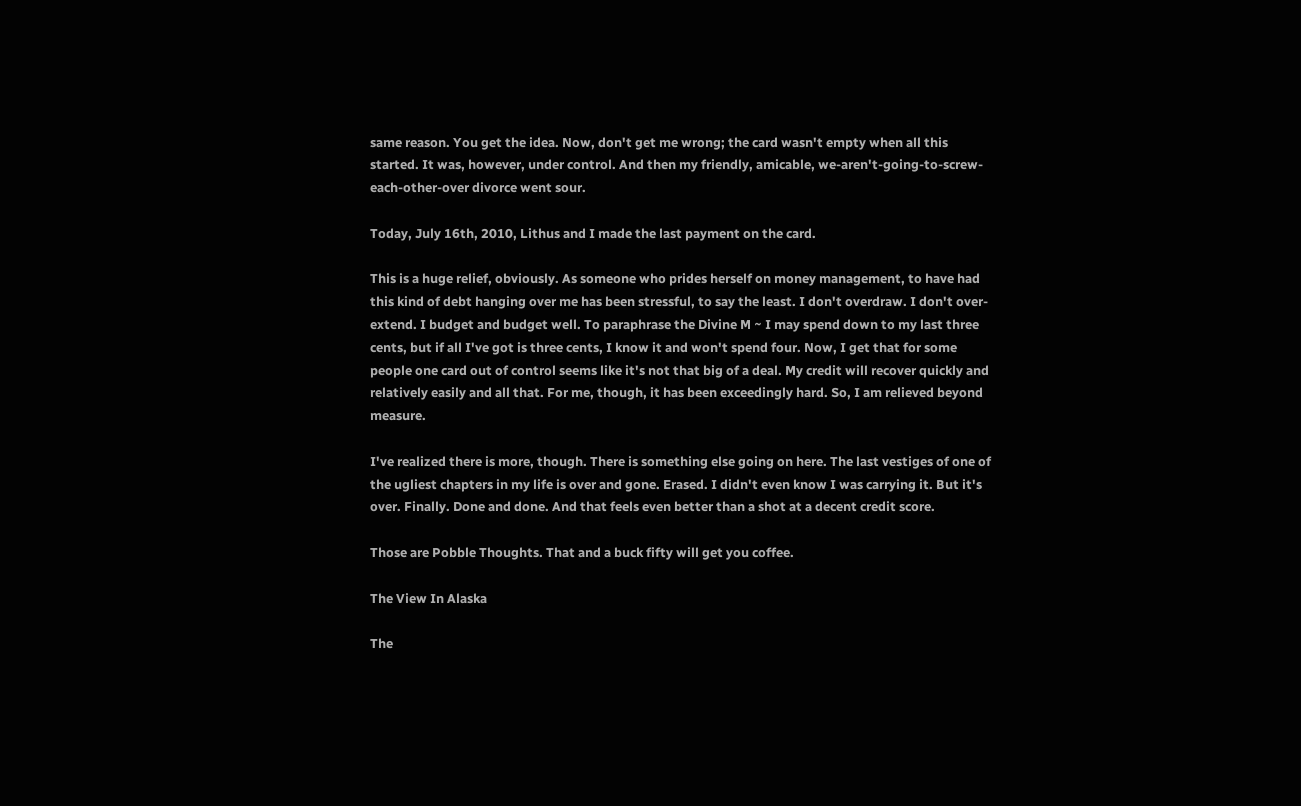same reason. You get the idea. Now, don't get me wrong; the card wasn't empty when all this started. It was, however, under control. And then my friendly, amicable, we-aren't-going-to-screw-each-other-over divorce went sour.

Today, July 16th, 2010, Lithus and I made the last payment on the card.

This is a huge relief, obviously. As someone who prides herself on money management, to have had this kind of debt hanging over me has been stressful, to say the least. I don't overdraw. I don't over-extend. I budget and budget well. To paraphrase the Divine M ~ I may spend down to my last three cents, but if all I've got is three cents, I know it and won't spend four. Now, I get that for some people one card out of control seems like it's not that big of a deal. My credit will recover quickly and relatively easily and all that. For me, though, it has been exceedingly hard. So, I am relieved beyond measure.

I've realized there is more, though. There is something else going on here. The last vestiges of one of the ugliest chapters in my life is over and gone. Erased. I didn't even know I was carrying it. But it's over. Finally. Done and done. And that feels even better than a shot at a decent credit score.

Those are Pobble Thoughts. That and a buck fifty will get you coffee.

The View In Alaska

The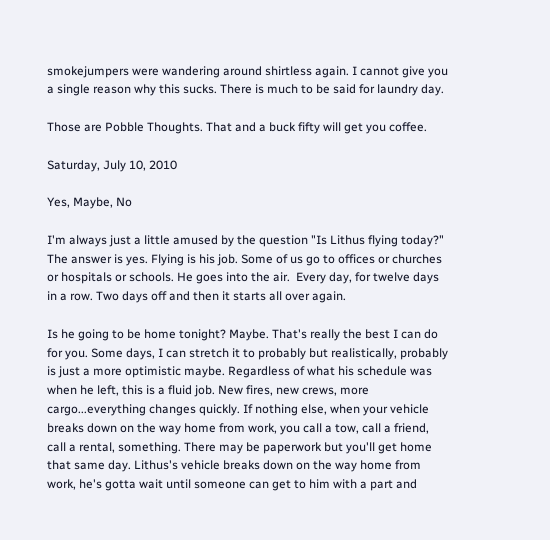smokejumpers were wandering around shirtless again. I cannot give you a single reason why this sucks. There is much to be said for laundry day.

Those are Pobble Thoughts. That and a buck fifty will get you coffee.

Saturday, July 10, 2010

Yes, Maybe, No

I'm always just a little amused by the question "Is Lithus flying today?" The answer is yes. Flying is his job. Some of us go to offices or churches or hospitals or schools. He goes into the air.  Every day, for twelve days in a row. Two days off and then it starts all over again.

Is he going to be home tonight? Maybe. That's really the best I can do for you. Some days, I can stretch it to probably but realistically, probably is just a more optimistic maybe. Regardless of what his schedule was when he left, this is a fluid job. New fires, new crews, more cargo...everything changes quickly. If nothing else, when your vehicle breaks down on the way home from work, you call a tow, call a friend, call a rental, something. There may be paperwork but you'll get home that same day. Lithus's vehicle breaks down on the way home from work, he's gotta wait until someone can get to him with a part and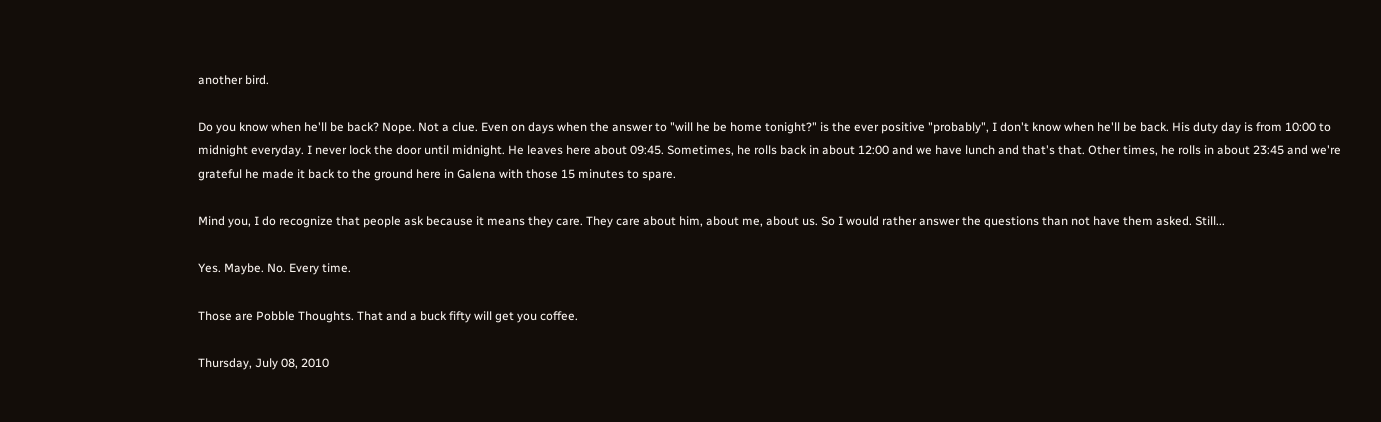another bird.

Do you know when he'll be back? Nope. Not a clue. Even on days when the answer to "will he be home tonight?" is the ever positive "probably", I don't know when he'll be back. His duty day is from 10:00 to midnight everyday. I never lock the door until midnight. He leaves here about 09:45. Sometimes, he rolls back in about 12:00 and we have lunch and that's that. Other times, he rolls in about 23:45 and we're grateful he made it back to the ground here in Galena with those 15 minutes to spare.

Mind you, I do recognize that people ask because it means they care. They care about him, about me, about us. So I would rather answer the questions than not have them asked. Still...

Yes. Maybe. No. Every time.

Those are Pobble Thoughts. That and a buck fifty will get you coffee.

Thursday, July 08, 2010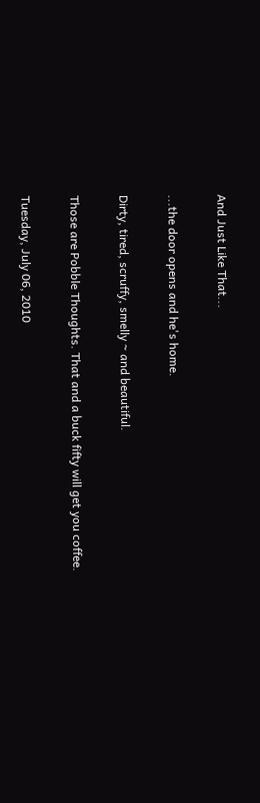And Just Like That...

...the door opens and he's home.

Dirty, tired, scruffy, smelly ~ and beautiful.

Those are Pobble Thoughts. That and a buck fifty will get you coffee.

Tuesday, July 06, 2010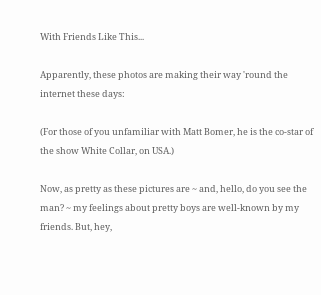With Friends Like This...

Apparently, these photos are making their way 'round the internet these days:

(For those of you unfamiliar with Matt Bomer, he is the co-star of the show White Collar, on USA.)

Now, as pretty as these pictures are ~ and, hello, do you see the man? ~ my feelings about pretty boys are well-known by my friends. But, hey,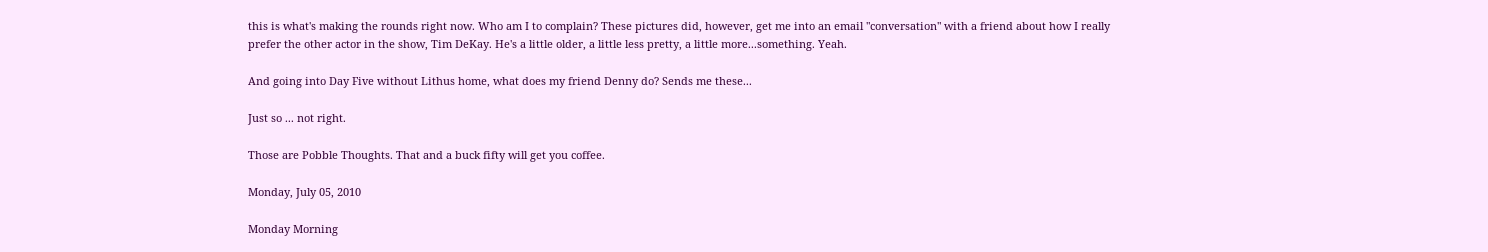this is what's making the rounds right now. Who am I to complain? These pictures did, however, get me into an email "conversation" with a friend about how I really prefer the other actor in the show, Tim DeKay. He's a little older, a little less pretty, a little more...something. Yeah.

And going into Day Five without Lithus home, what does my friend Denny do? Sends me these...

Just so ... not right.

Those are Pobble Thoughts. That and a buck fifty will get you coffee.

Monday, July 05, 2010

Monday Morning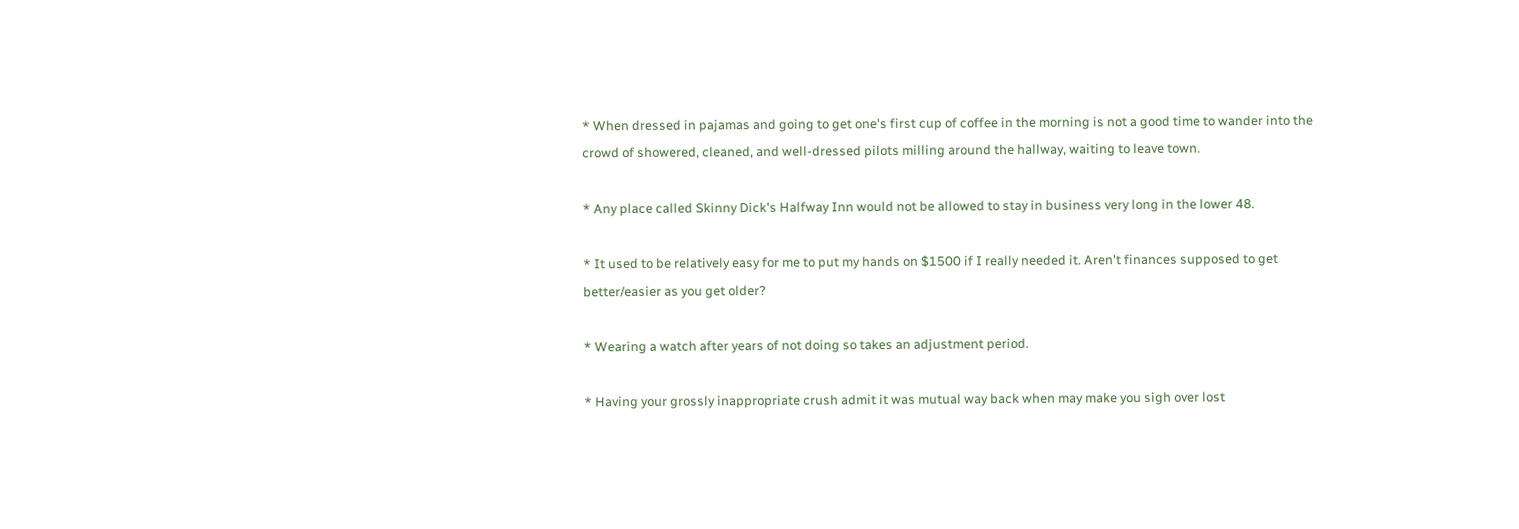* When dressed in pajamas and going to get one's first cup of coffee in the morning is not a good time to wander into the crowd of showered, cleaned, and well-dressed pilots milling around the hallway, waiting to leave town.

* Any place called Skinny Dick's Halfway Inn would not be allowed to stay in business very long in the lower 48.

* It used to be relatively easy for me to put my hands on $1500 if I really needed it. Aren't finances supposed to get better/easier as you get older?

* Wearing a watch after years of not doing so takes an adjustment period.

* Having your grossly inappropriate crush admit it was mutual way back when may make you sigh over lost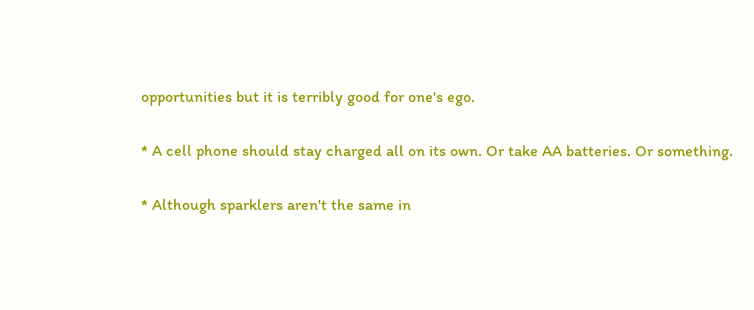opportunities but it is terribly good for one's ego.

* A cell phone should stay charged all on its own. Or take AA batteries. Or something.

* Although sparklers aren't the same in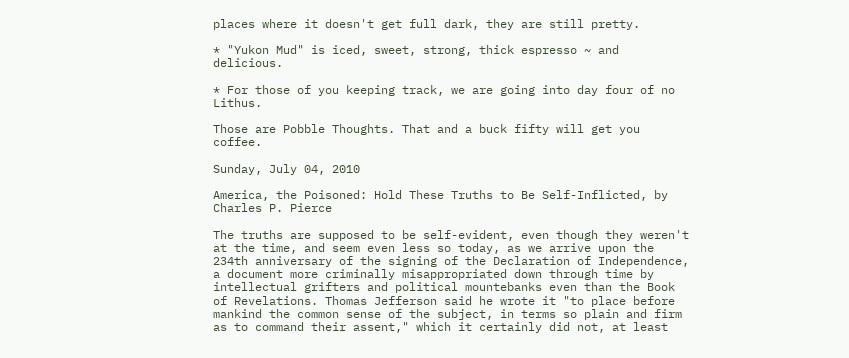places where it doesn't get full dark, they are still pretty.

* "Yukon Mud" is iced, sweet, strong, thick espresso ~ and delicious.

* For those of you keeping track, we are going into day four of no Lithus.

Those are Pobble Thoughts. That and a buck fifty will get you coffee.

Sunday, July 04, 2010

America, the Poisoned: Hold These Truths to Be Self-Inflicted, by Charles P. Pierce

The truths are supposed to be self-evident, even though they weren't at the time, and seem even less so today, as we arrive upon the 234th anniversary of the signing of the Declaration of Independence, a document more criminally misappropriated down through time by intellectual grifters and political mountebanks even than the Book of Revelations. Thomas Jefferson said he wrote it "to place before mankind the common sense of the subject, in terms so plain and firm as to command their assent," which it certainly did not, at least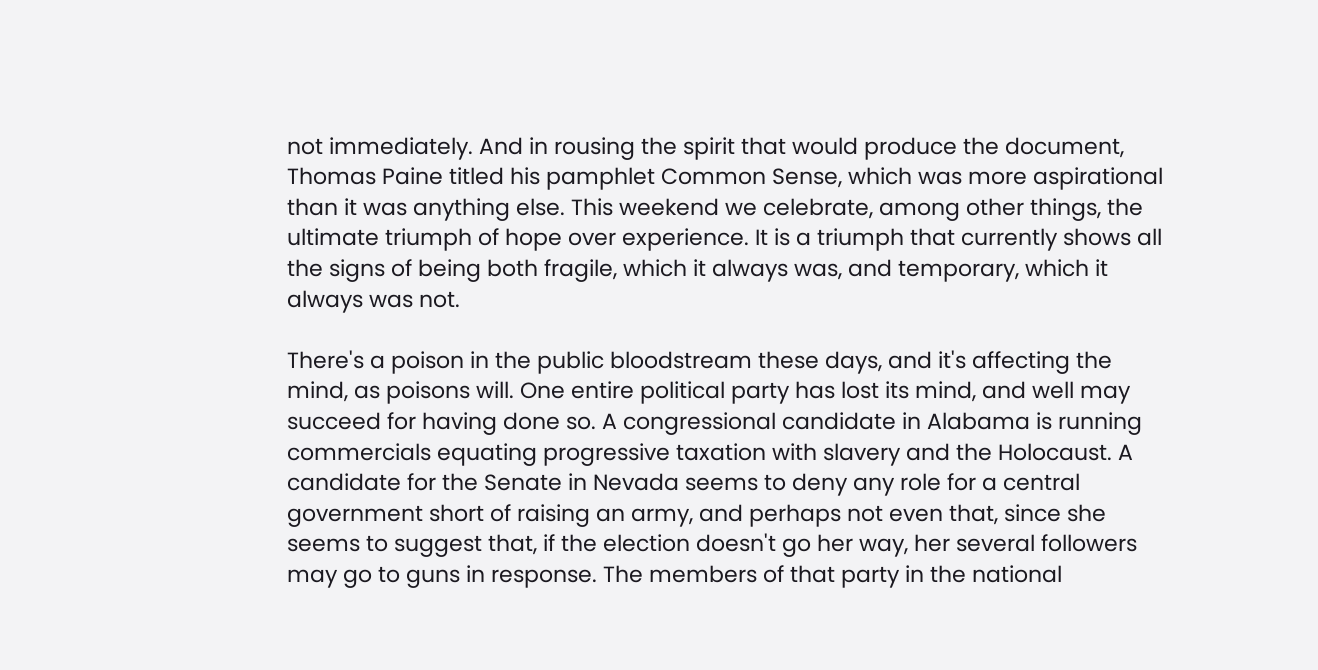not immediately. And in rousing the spirit that would produce the document, Thomas Paine titled his pamphlet Common Sense, which was more aspirational than it was anything else. This weekend we celebrate, among other things, the ultimate triumph of hope over experience. It is a triumph that currently shows all the signs of being both fragile, which it always was, and temporary, which it always was not.

There's a poison in the public bloodstream these days, and it's affecting the mind, as poisons will. One entire political party has lost its mind, and well may succeed for having done so. A congressional candidate in Alabama is running commercials equating progressive taxation with slavery and the Holocaust. A candidate for the Senate in Nevada seems to deny any role for a central government short of raising an army, and perhaps not even that, since she seems to suggest that, if the election doesn't go her way, her several followers may go to guns in response. The members of that party in the national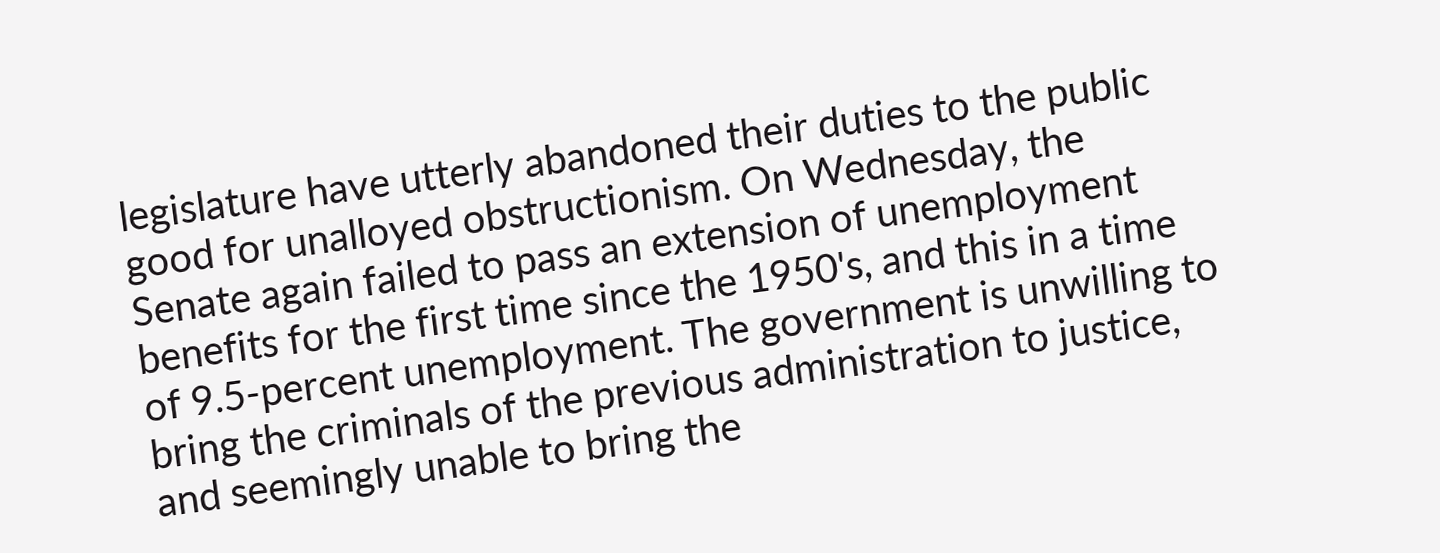legislature have utterly abandoned their duties to the public good for unalloyed obstructionism. On Wednesday, the Senate again failed to pass an extension of unemployment benefits for the first time since the 1950's, and this in a time of 9.5-percent unemployment. The government is unwilling to bring the criminals of the previous administration to justice, and seemingly unable to bring the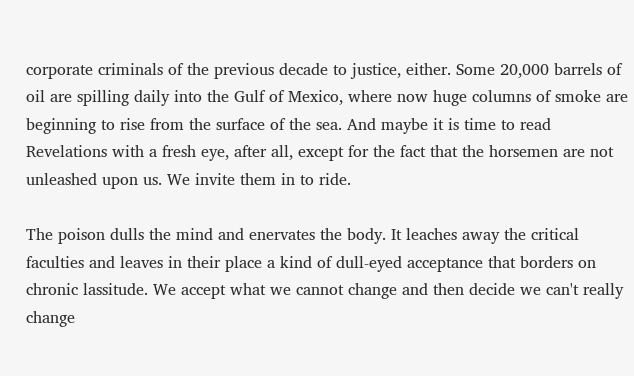corporate criminals of the previous decade to justice, either. Some 20,000 barrels of oil are spilling daily into the Gulf of Mexico, where now huge columns of smoke are beginning to rise from the surface of the sea. And maybe it is time to read Revelations with a fresh eye, after all, except for the fact that the horsemen are not unleashed upon us. We invite them in to ride.

The poison dulls the mind and enervates the body. It leaches away the critical faculties and leaves in their place a kind of dull-eyed acceptance that borders on chronic lassitude. We accept what we cannot change and then decide we can't really change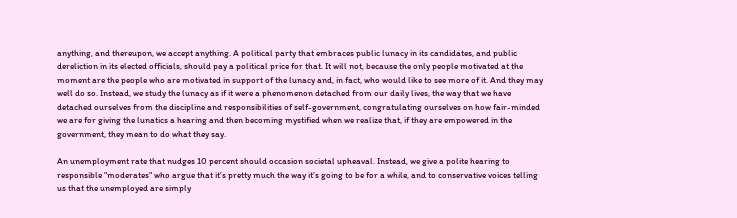anything, and thereupon, we accept anything. A political party that embraces public lunacy in its candidates, and public dereliction in its elected officials, should pay a political price for that. It will not, because the only people motivated at the moment are the people who are motivated in support of the lunacy and, in fact, who would like to see more of it. And they may well do so. Instead, we study the lunacy as if it were a phenomenon detached from our daily lives, the way that we have detached ourselves from the discipline and responsibilities of self-government, congratulating ourselves on how fair-minded we are for giving the lunatics a hearing and then becoming mystified when we realize that, if they are empowered in the government, they mean to do what they say.

An unemployment rate that nudges 10 percent should occasion societal upheaval. Instead, we give a polite hearing to responsible "moderates" who argue that it's pretty much the way it's going to be for a while, and to conservative voices telling us that the unemployed are simply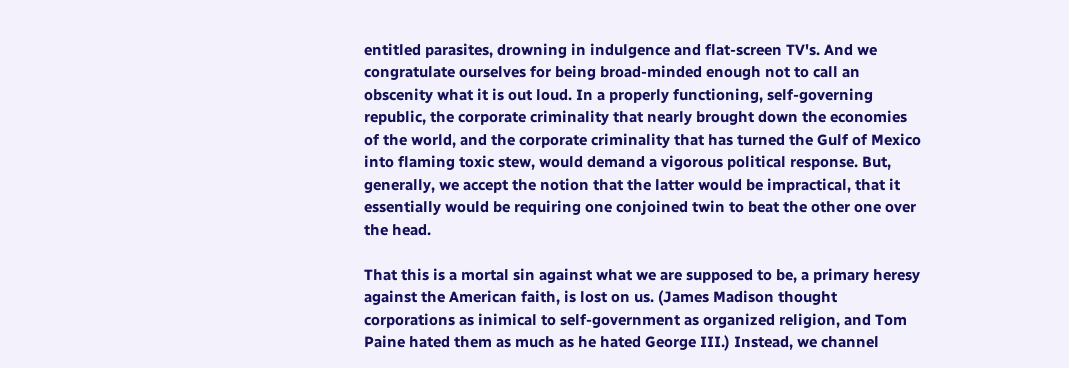entitled parasites, drowning in indulgence and flat-screen TV's. And we congratulate ourselves for being broad-minded enough not to call an obscenity what it is out loud. In a properly functioning, self-governing republic, the corporate criminality that nearly brought down the economies of the world, and the corporate criminality that has turned the Gulf of Mexico into flaming toxic stew, would demand a vigorous political response. But, generally, we accept the notion that the latter would be impractical, that it essentially would be requiring one conjoined twin to beat the other one over the head.

That this is a mortal sin against what we are supposed to be, a primary heresy against the American faith, is lost on us. (James Madison thought corporations as inimical to self-government as organized religion, and Tom Paine hated them as much as he hated George III.) Instead, we channel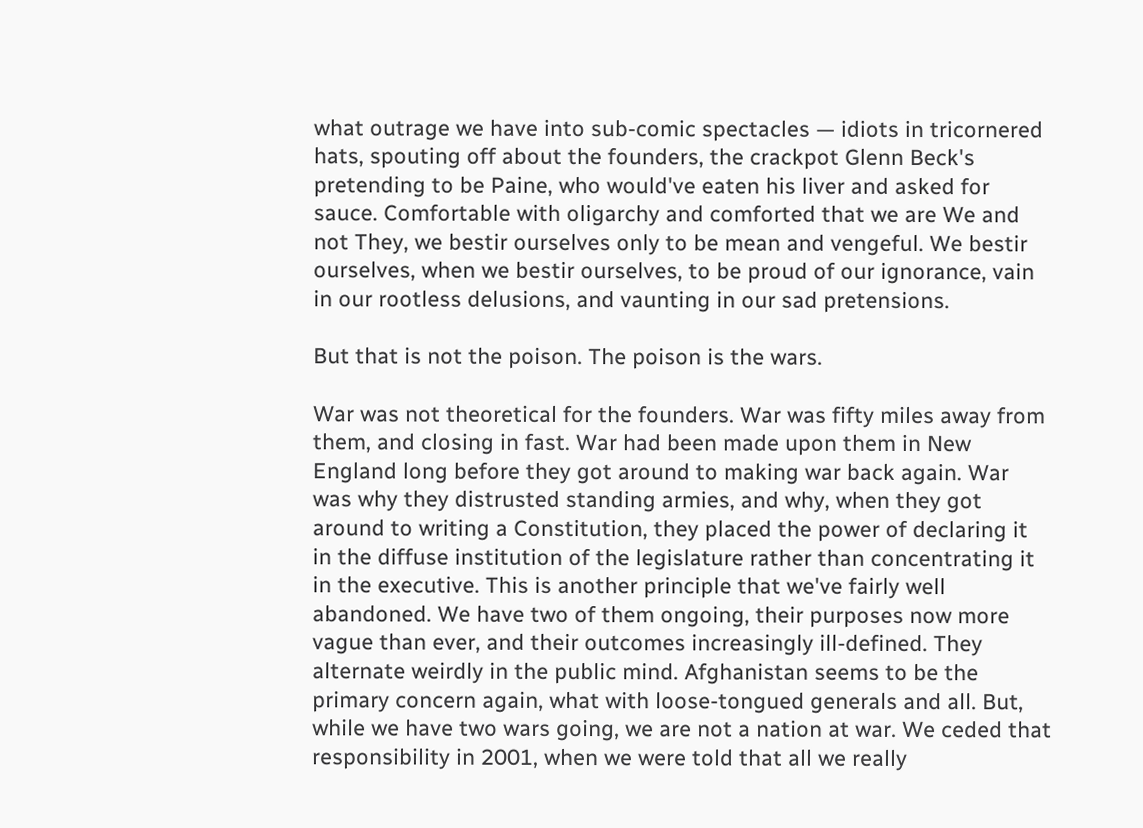what outrage we have into sub-comic spectacles — idiots in tricornered hats, spouting off about the founders, the crackpot Glenn Beck's pretending to be Paine, who would've eaten his liver and asked for sauce. Comfortable with oligarchy and comforted that we are We and not They, we bestir ourselves only to be mean and vengeful. We bestir ourselves, when we bestir ourselves, to be proud of our ignorance, vain in our rootless delusions, and vaunting in our sad pretensions.

But that is not the poison. The poison is the wars.

War was not theoretical for the founders. War was fifty miles away from them, and closing in fast. War had been made upon them in New England long before they got around to making war back again. War was why they distrusted standing armies, and why, when they got around to writing a Constitution, they placed the power of declaring it in the diffuse institution of the legislature rather than concentrating it in the executive. This is another principle that we've fairly well abandoned. We have two of them ongoing, their purposes now more vague than ever, and their outcomes increasingly ill-defined. They alternate weirdly in the public mind. Afghanistan seems to be the primary concern again, what with loose-tongued generals and all. But, while we have two wars going, we are not a nation at war. We ceded that responsibility in 2001, when we were told that all we really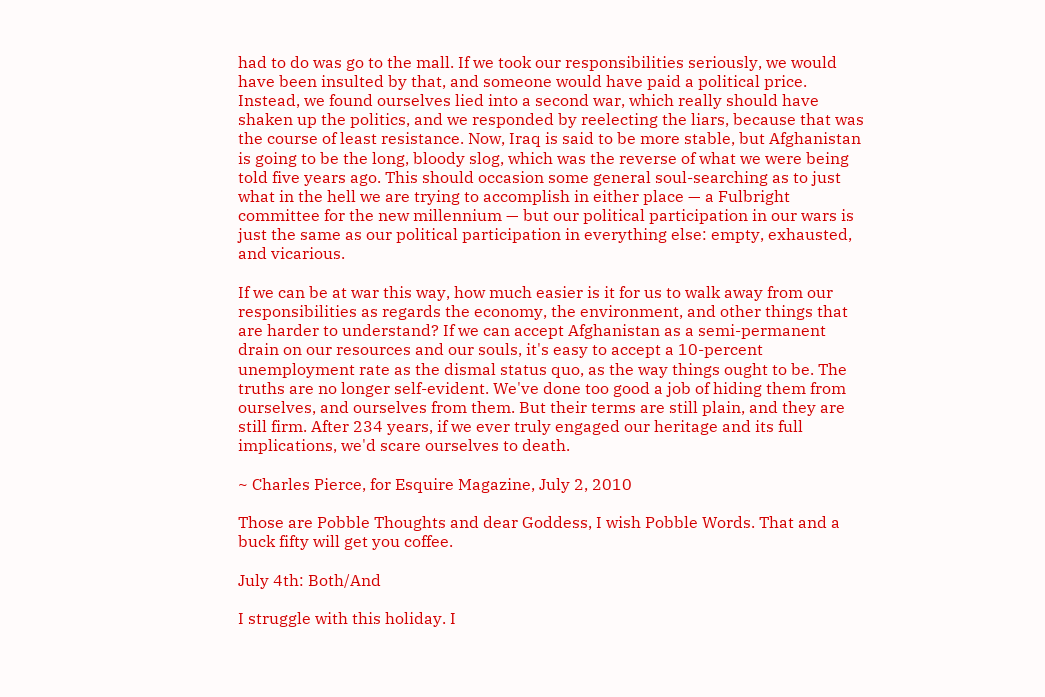had to do was go to the mall. If we took our responsibilities seriously, we would have been insulted by that, and someone would have paid a political price. Instead, we found ourselves lied into a second war, which really should have shaken up the politics, and we responded by reelecting the liars, because that was the course of least resistance. Now, Iraq is said to be more stable, but Afghanistan is going to be the long, bloody slog, which was the reverse of what we were being told five years ago. This should occasion some general soul-searching as to just what in the hell we are trying to accomplish in either place — a Fulbright committee for the new millennium — but our political participation in our wars is just the same as our political participation in everything else: empty, exhausted, and vicarious.

If we can be at war this way, how much easier is it for us to walk away from our responsibilities as regards the economy, the environment, and other things that are harder to understand? If we can accept Afghanistan as a semi-permanent drain on our resources and our souls, it's easy to accept a 10-percent unemployment rate as the dismal status quo, as the way things ought to be. The truths are no longer self-evident. We've done too good a job of hiding them from ourselves, and ourselves from them. But their terms are still plain, and they are still firm. After 234 years, if we ever truly engaged our heritage and its full implications, we'd scare ourselves to death.

~ Charles Pierce, for Esquire Magazine, July 2, 2010

Those are Pobble Thoughts and dear Goddess, I wish Pobble Words. That and a buck fifty will get you coffee.

July 4th: Both/And

I struggle with this holiday. I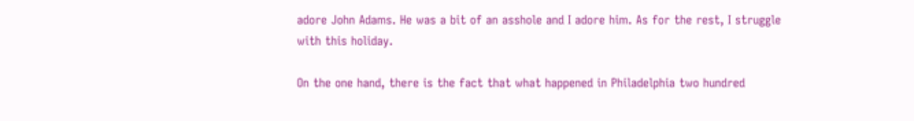adore John Adams. He was a bit of an asshole and I adore him. As for the rest, I struggle with this holiday.

On the one hand, there is the fact that what happened in Philadelphia two hundred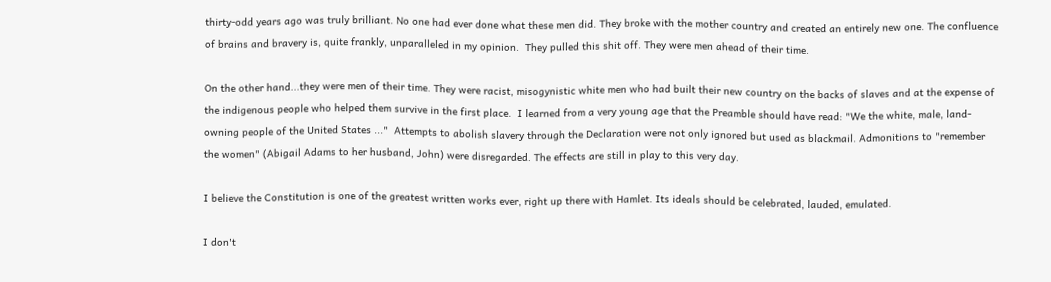thirty-odd years ago was truly brilliant. No one had ever done what these men did. They broke with the mother country and created an entirely new one. The confluence of brains and bravery is, quite frankly, unparalleled in my opinion.  They pulled this shit off. They were men ahead of their time.

On the other hand...they were men of their time. They were racist, misogynistic white men who had built their new country on the backs of slaves and at the expense of the indigenous people who helped them survive in the first place.  I learned from a very young age that the Preamble should have read: "We the white, male, land-owning people of the United States ..."  Attempts to abolish slavery through the Declaration were not only ignored but used as blackmail. Admonitions to "remember the women" (Abigail Adams to her husband, John) were disregarded. The effects are still in play to this very day.

I believe the Constitution is one of the greatest written works ever, right up there with Hamlet. Its ideals should be celebrated, lauded, emulated.

I don't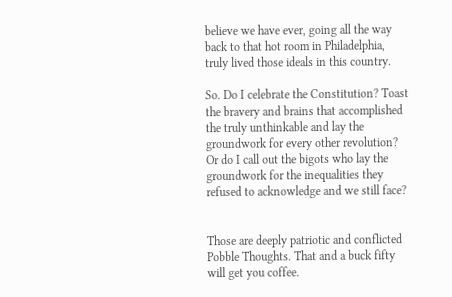believe we have ever, going all the way back to that hot room in Philadelphia, truly lived those ideals in this country.

So. Do I celebrate the Constitution? Toast the bravery and brains that accomplished the truly unthinkable and lay the groundwork for every other revolution? Or do I call out the bigots who lay the groundwork for the inequalities they refused to acknowledge and we still face?


Those are deeply patriotic and conflicted Pobble Thoughts. That and a buck fifty will get you coffee.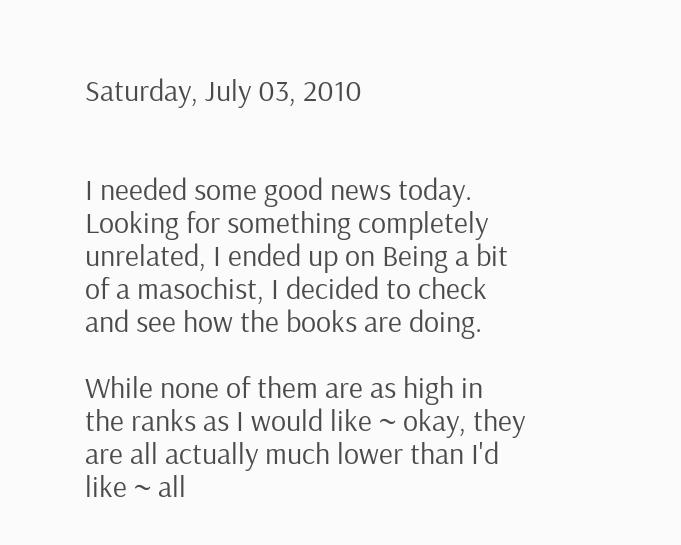Saturday, July 03, 2010


I needed some good news today. Looking for something completely unrelated, I ended up on Being a bit of a masochist, I decided to check and see how the books are doing.

While none of them are as high in the ranks as I would like ~ okay, they are all actually much lower than I'd like ~ all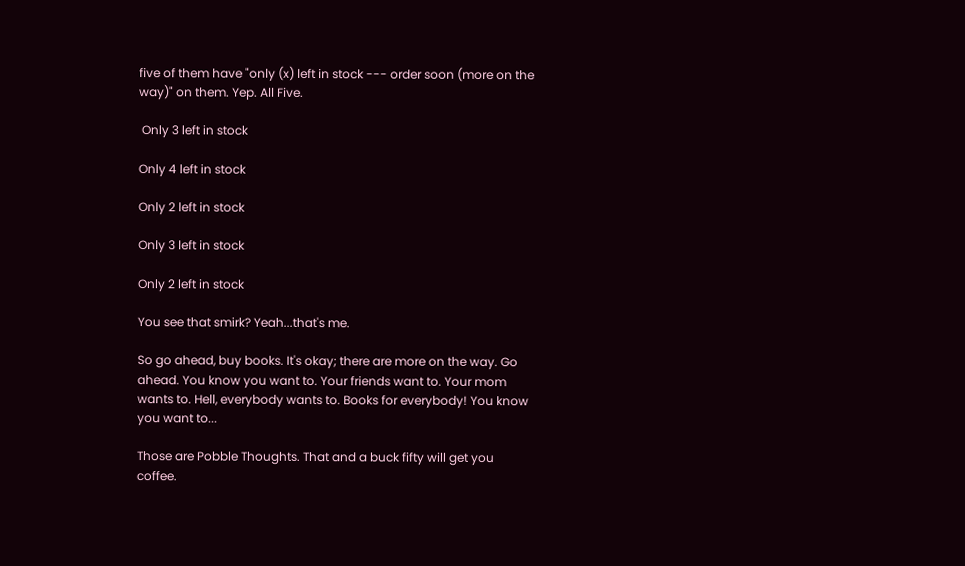five of them have "only (x) left in stock --- order soon (more on the way)" on them. Yep. All Five.

 Only 3 left in stock

Only 4 left in stock

Only 2 left in stock

Only 3 left in stock

Only 2 left in stock

You see that smirk? Yeah...that's me.

So go ahead, buy books. It's okay; there are more on the way. Go ahead. You know you want to. Your friends want to. Your mom wants to. Hell, everybody wants to. Books for everybody! You know you want to...

Those are Pobble Thoughts. That and a buck fifty will get you coffee.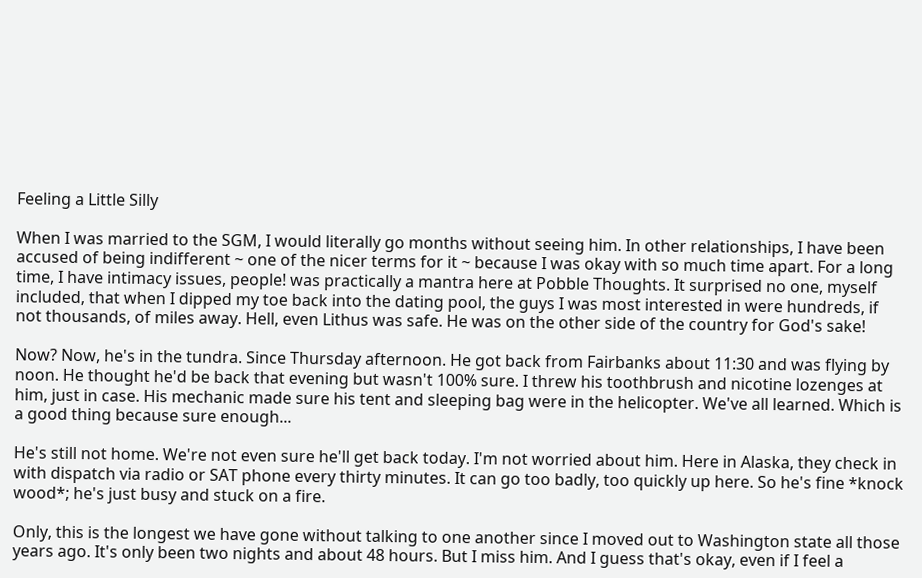Feeling a Little Silly

When I was married to the SGM, I would literally go months without seeing him. In other relationships, I have been accused of being indifferent ~ one of the nicer terms for it ~ because I was okay with so much time apart. For a long time, I have intimacy issues, people! was practically a mantra here at Pobble Thoughts. It surprised no one, myself included, that when I dipped my toe back into the dating pool, the guys I was most interested in were hundreds, if not thousands, of miles away. Hell, even Lithus was safe. He was on the other side of the country for God's sake!

Now? Now, he's in the tundra. Since Thursday afternoon. He got back from Fairbanks about 11:30 and was flying by noon. He thought he'd be back that evening but wasn't 100% sure. I threw his toothbrush and nicotine lozenges at him, just in case. His mechanic made sure his tent and sleeping bag were in the helicopter. We've all learned. Which is a good thing because sure enough...

He's still not home. We're not even sure he'll get back today. I'm not worried about him. Here in Alaska, they check in with dispatch via radio or SAT phone every thirty minutes. It can go too badly, too quickly up here. So he's fine *knock wood*; he's just busy and stuck on a fire.

Only, this is the longest we have gone without talking to one another since I moved out to Washington state all those years ago. It's only been two nights and about 48 hours. But I miss him. And I guess that's okay, even if I feel a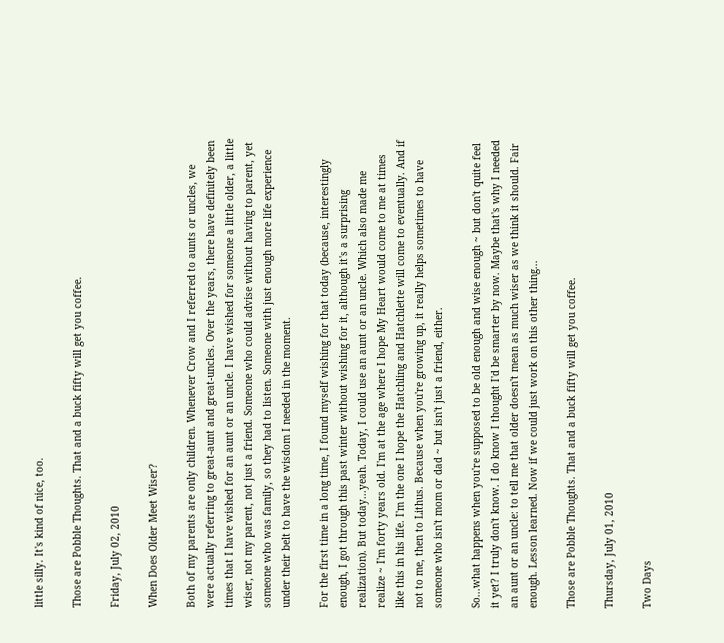little silly. It's kind of nice, too.

Those are Pobble Thoughts. That and a buck fifty will get you coffee.

Friday, July 02, 2010

When Does Older Meet Wiser?

Both of my parents are only children. Whenever Crow and I referred to aunts or uncles, we were actually referring to great-aunt and great-uncles. Over the years, there have definitely been times that I have wished for an aunt or an uncle. I have wished for someone a little older, a little wiser, not my parent, not just a friend. Someone who could advise without having to parent, yet someone who was family, so they had to listen. Someone with just enough more life experience under their belt to have the wisdom I needed in the moment.

For the first time in a long time, I found myself wishing for that today (because, interestingly enough, I got through this past winter without wishing for it, although it's a surprising realization). But today...yeah. Today, I could use an aunt or an uncle. Which also made me realize ~ I'm forty years old. I'm at the age where I hope My Heart would come to me at times like this in his life. I'm the one I hope the Hatchling and Hatchlette will come to eventually. And if not to me, then to Lithus. Because when you're growing up, it really helps sometimes to have someone who isn't mom or dad ~ but isn't just a friend, either.

So...what happens when you're supposed to be old enough and wise enough ~ but don't quite feel it yet? I truly don't know. I do know I thought I'd be smarter by now. Maybe that's why I needed an aunt or an uncle: to tell me that older doesn't mean as much wiser as we think it should. Fair enough. Lesson learned. Now if we could just work on this other thing...

Those are Pobble Thoughts. That and a buck fifty will get you coffee.

Thursday, July 01, 2010

Two Days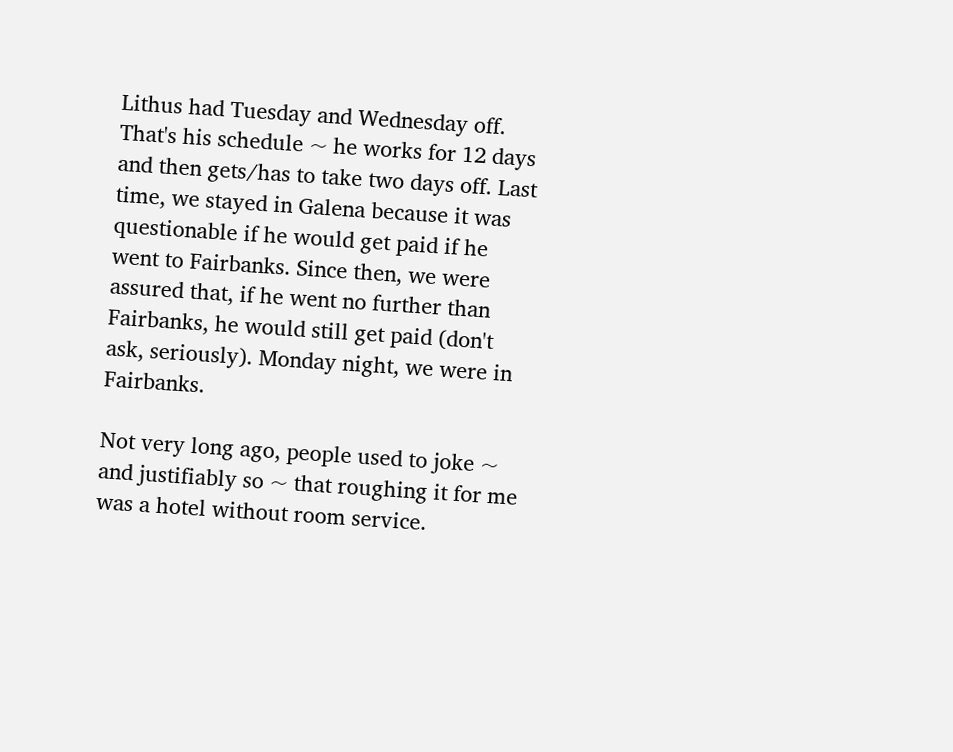Lithus had Tuesday and Wednesday off. That's his schedule ~ he works for 12 days and then gets/has to take two days off. Last time, we stayed in Galena because it was questionable if he would get paid if he went to Fairbanks. Since then, we were assured that, if he went no further than Fairbanks, he would still get paid (don't ask, seriously). Monday night, we were in Fairbanks.

Not very long ago, people used to joke ~ and justifiably so ~ that roughing it for me was a hotel without room service.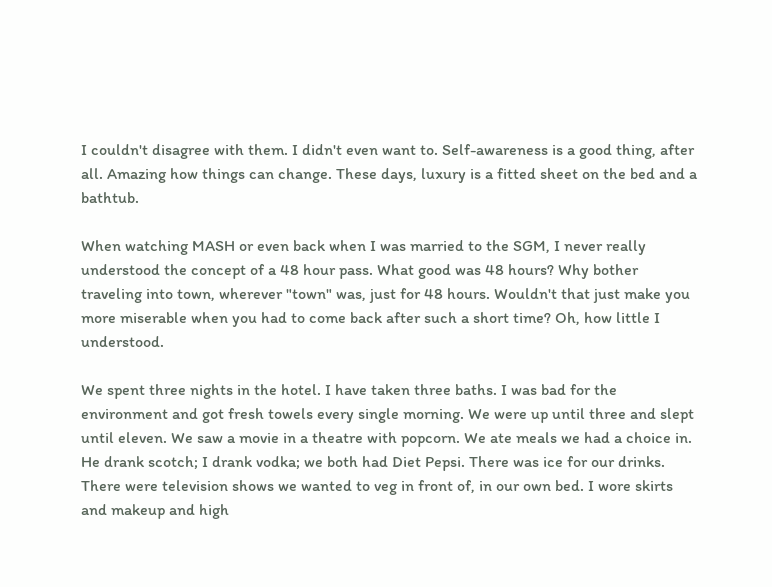I couldn't disagree with them. I didn't even want to. Self-awareness is a good thing, after all. Amazing how things can change. These days, luxury is a fitted sheet on the bed and a bathtub.

When watching MASH or even back when I was married to the SGM, I never really understood the concept of a 48 hour pass. What good was 48 hours? Why bother traveling into town, wherever "town" was, just for 48 hours. Wouldn't that just make you more miserable when you had to come back after such a short time? Oh, how little I understood.

We spent three nights in the hotel. I have taken three baths. I was bad for the environment and got fresh towels every single morning. We were up until three and slept until eleven. We saw a movie in a theatre with popcorn. We ate meals we had a choice in. He drank scotch; I drank vodka; we both had Diet Pepsi. There was ice for our drinks. There were television shows we wanted to veg in front of, in our own bed. I wore skirts and makeup and high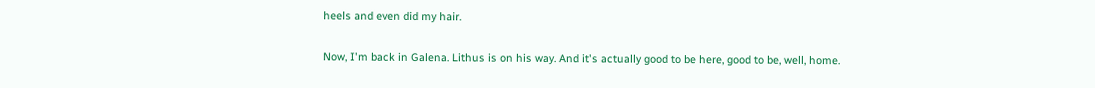heels and even did my hair.

Now, I'm back in Galena. Lithus is on his way. And it's actually good to be here, good to be, well, home.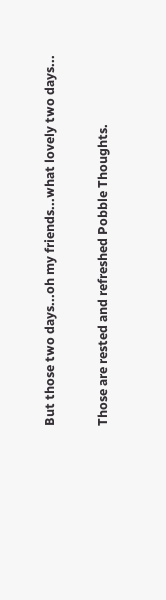But those two days...oh my friends...what lovely two days...

Those are rested and refreshed Pobble Thoughts.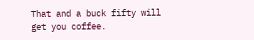That and a buck fifty will get you coffee.